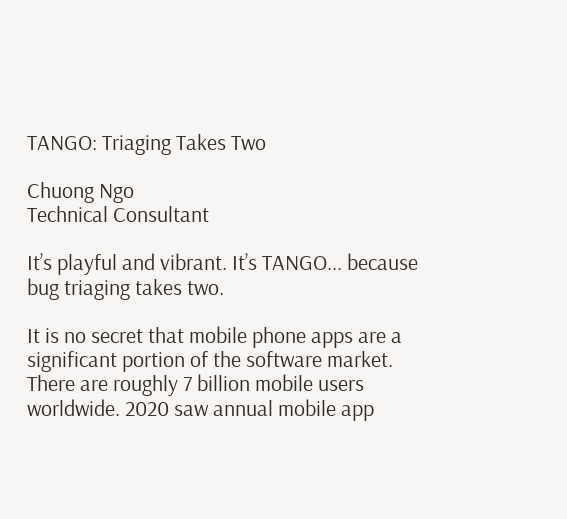TANGO: Triaging Takes Two

Chuong Ngo
Technical Consultant

It’s playful and vibrant. It’s TANGO... because bug triaging takes two.

It is no secret that mobile phone apps are a significant portion of the software market. There are roughly 7 billion mobile users worldwide. 2020 saw annual mobile app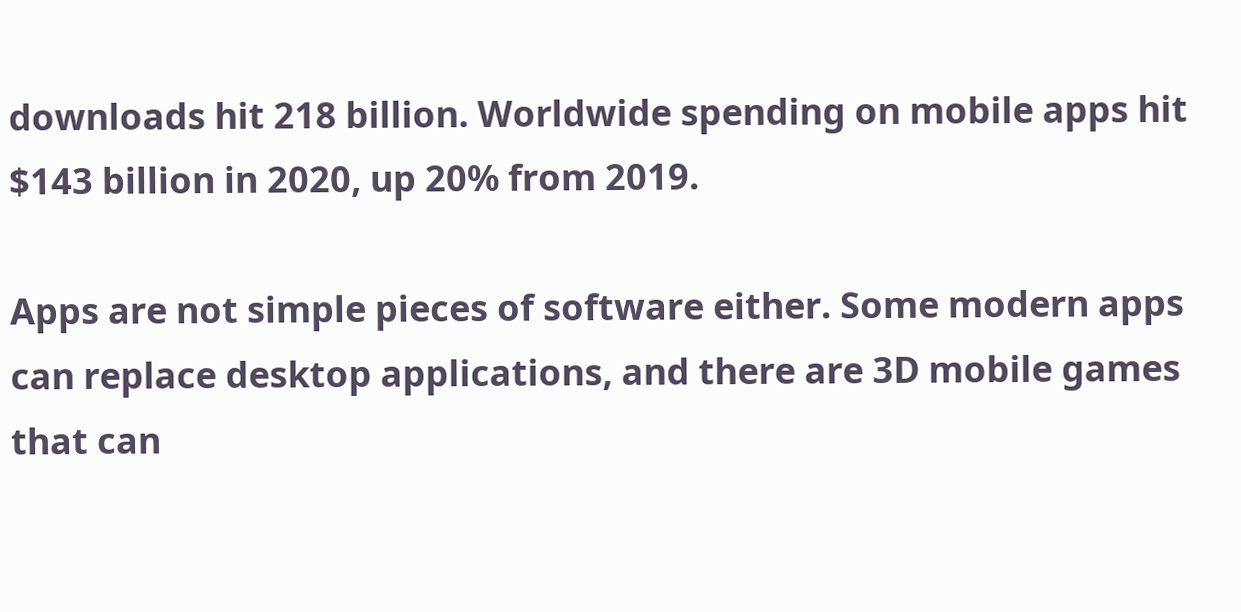downloads hit 218 billion. Worldwide spending on mobile apps hit $143 billion in 2020, up 20% from 2019.

Apps are not simple pieces of software either. Some modern apps can replace desktop applications, and there are 3D mobile games that can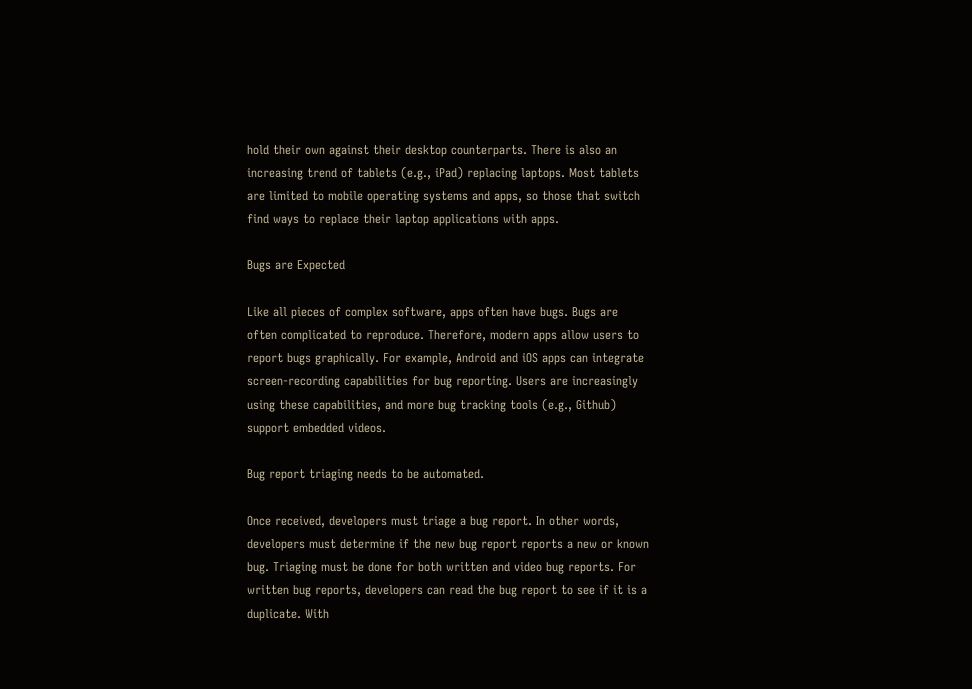hold their own against their desktop counterparts. There is also an increasing trend of tablets (e.g., iPad) replacing laptops. Most tablets are limited to mobile operating systems and apps, so those that switch find ways to replace their laptop applications with apps.

Bugs are Expected

Like all pieces of complex software, apps often have bugs. Bugs are often complicated to reproduce. Therefore, modern apps allow users to report bugs graphically. For example, Android and iOS apps can integrate screen-recording capabilities for bug reporting. Users are increasingly using these capabilities, and more bug tracking tools (e.g., Github) support embedded videos.

Bug report triaging needs to be automated.

Once received, developers must triage a bug report. In other words, developers must determine if the new bug report reports a new or known bug. Triaging must be done for both written and video bug reports. For written bug reports, developers can read the bug report to see if it is a duplicate. With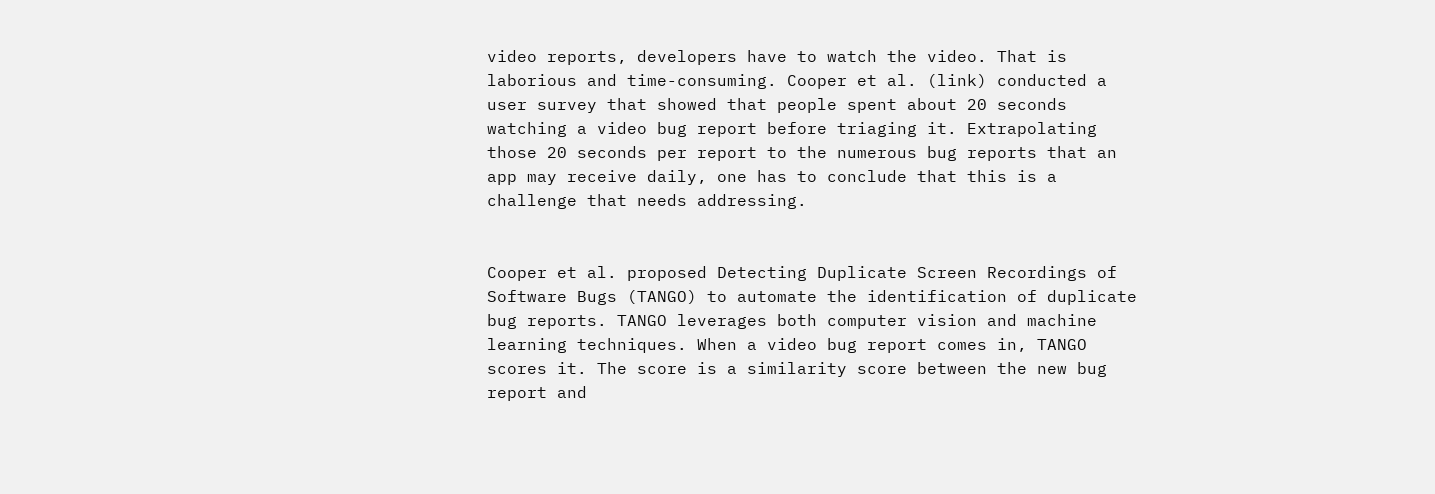video reports, developers have to watch the video. That is laborious and time-consuming. Cooper et al. (link) conducted a user survey that showed that people spent about 20 seconds watching a video bug report before triaging it. Extrapolating those 20 seconds per report to the numerous bug reports that an app may receive daily, one has to conclude that this is a challenge that needs addressing.


Cooper et al. proposed Detecting Duplicate Screen Recordings of Software Bugs (TANGO) to automate the identification of duplicate bug reports. TANGO leverages both computer vision and machine learning techniques. When a video bug report comes in, TANGO scores it. The score is a similarity score between the new bug report and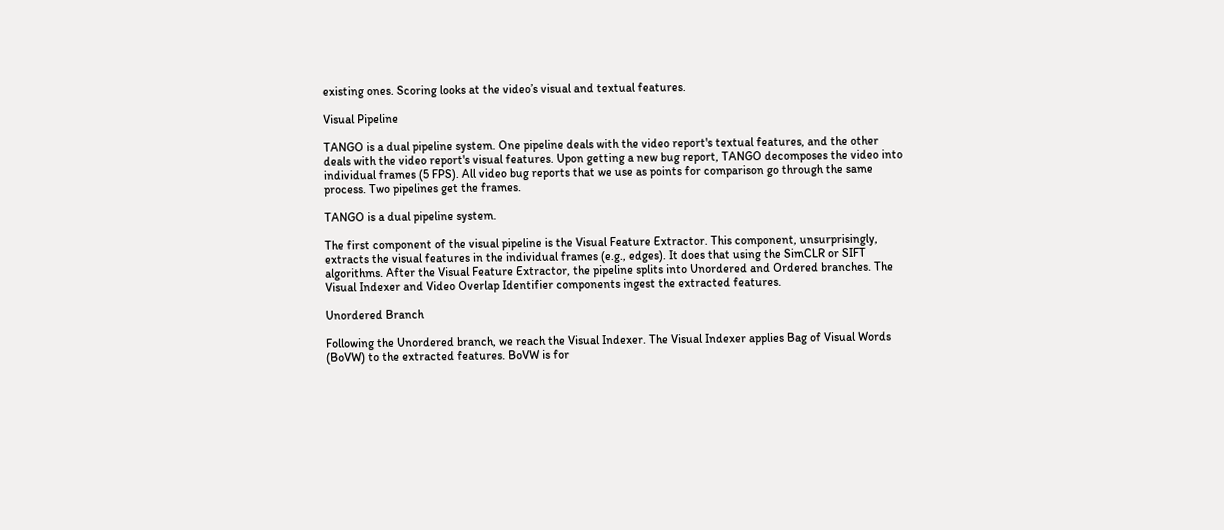existing ones. Scoring looks at the video’s visual and textual features.

Visual Pipeline

TANGO is a dual pipeline system. One pipeline deals with the video report's textual features, and the other deals with the video report's visual features. Upon getting a new bug report, TANGO decomposes the video into individual frames (5 FPS). All video bug reports that we use as points for comparison go through the same process. Two pipelines get the frames.

TANGO is a dual pipeline system.

The first component of the visual pipeline is the Visual Feature Extractor. This component, unsurprisingly, extracts the visual features in the individual frames (e.g., edges). It does that using the SimCLR or SIFT algorithms. After the Visual Feature Extractor, the pipeline splits into Unordered and Ordered branches. The Visual Indexer and Video Overlap Identifier components ingest the extracted features.

Unordered Branch

Following the Unordered branch, we reach the Visual Indexer. The Visual Indexer applies Bag of Visual Words (BoVW) to the extracted features. BoVW is for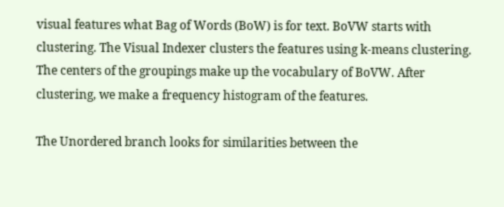visual features what Bag of Words (BoW) is for text. BoVW starts with clustering. The Visual Indexer clusters the features using k-means clustering. The centers of the groupings make up the vocabulary of BoVW. After clustering, we make a frequency histogram of the features.

The Unordered branch looks for similarities between the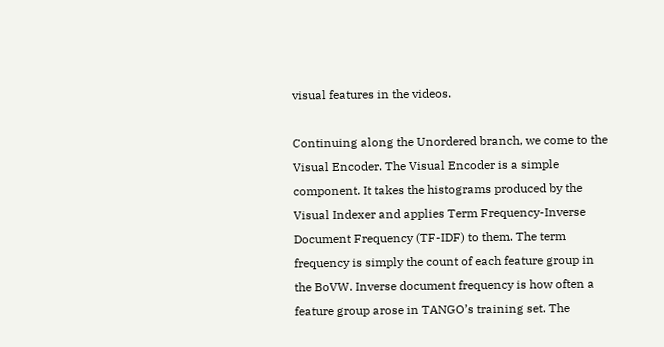visual features in the videos.

Continuing along the Unordered branch, we come to the Visual Encoder. The Visual Encoder is a simple component. It takes the histograms produced by the Visual Indexer and applies Term Frequency-Inverse Document Frequency (TF-IDF) to them. The term frequency is simply the count of each feature group in the BoVW. Inverse document frequency is how often a feature group arose in TANGO’s training set. The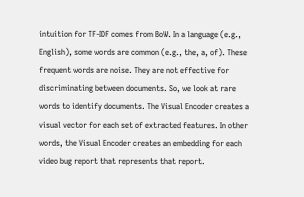intuition for TF-IDF comes from BoW. In a language (e.g., English), some words are common (e.g., the, a, of). These frequent words are noise. They are not effective for discriminating between documents. So, we look at rare words to identify documents. The Visual Encoder creates a visual vector for each set of extracted features. In other words, the Visual Encoder creates an embedding for each video bug report that represents that report.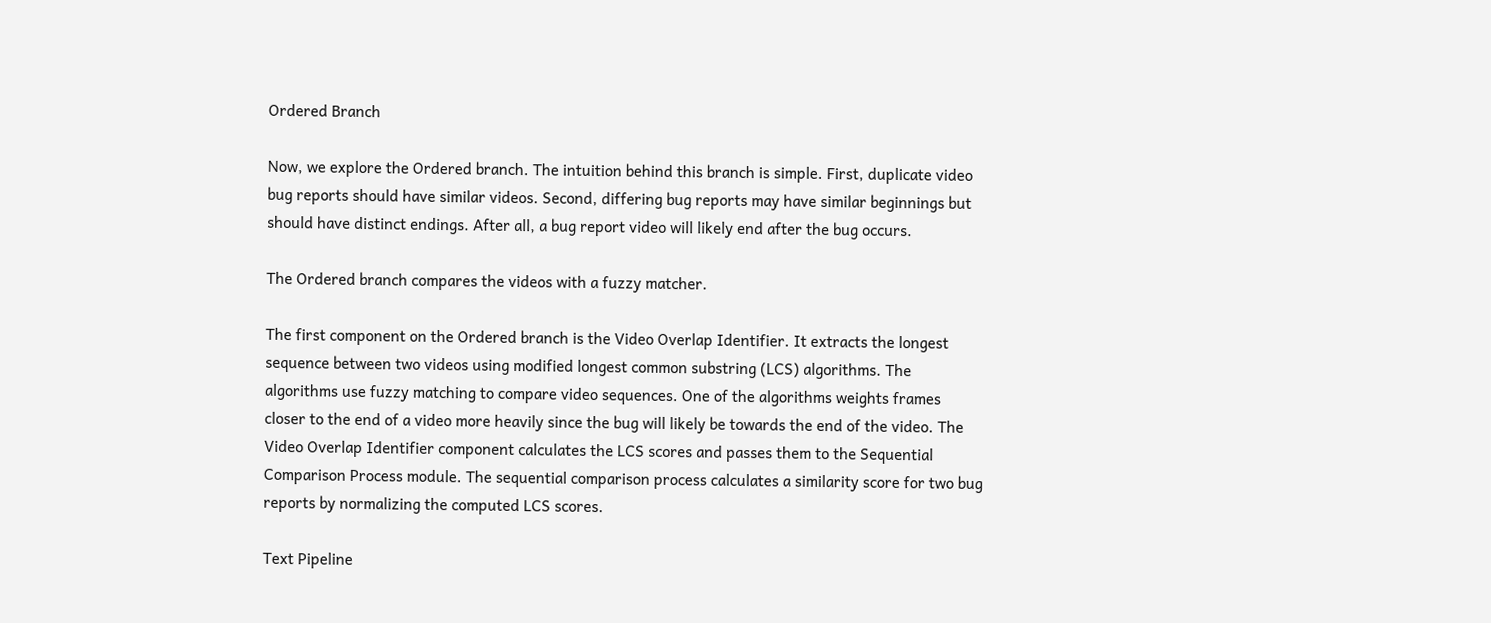Ordered Branch

Now, we explore the Ordered branch. The intuition behind this branch is simple. First, duplicate video bug reports should have similar videos. Second, differing bug reports may have similar beginnings but should have distinct endings. After all, a bug report video will likely end after the bug occurs.

The Ordered branch compares the videos with a fuzzy matcher.

The first component on the Ordered branch is the Video Overlap Identifier. It extracts the longest sequence between two videos using modified longest common substring (LCS) algorithms. The algorithms use fuzzy matching to compare video sequences. One of the algorithms weights frames closer to the end of a video more heavily since the bug will likely be towards the end of the video. The Video Overlap Identifier component calculates the LCS scores and passes them to the Sequential Comparison Process module. The sequential comparison process calculates a similarity score for two bug reports by normalizing the computed LCS scores.

Text Pipeline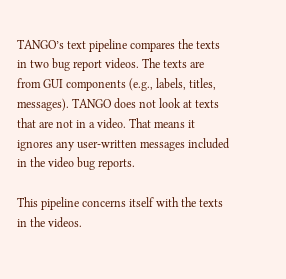TANGO’s text pipeline compares the texts in two bug report videos. The texts are from GUI components (e.g., labels, titles, messages). TANGO does not look at texts that are not in a video. That means it ignores any user-written messages included in the video bug reports.

This pipeline concerns itself with the texts in the videos.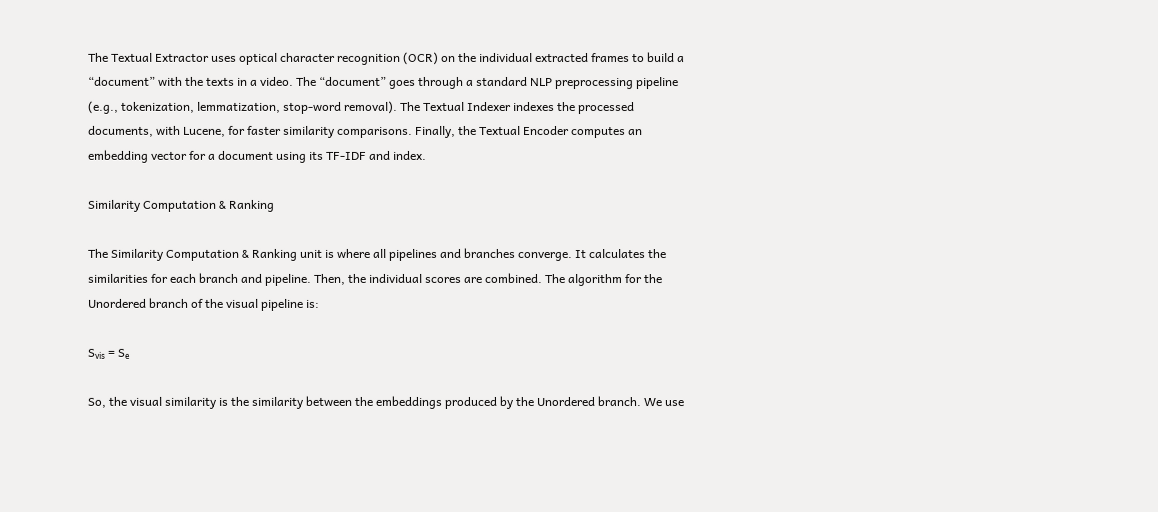The Textual Extractor uses optical character recognition (OCR) on the individual extracted frames to build a “document” with the texts in a video. The “document” goes through a standard NLP preprocessing pipeline (e.g., tokenization, lemmatization, stop-word removal). The Textual Indexer indexes the processed documents, with Lucene, for faster similarity comparisons. Finally, the Textual Encoder computes an embedding vector for a document using its TF-IDF and index.

Similarity Computation & Ranking

The Similarity Computation & Ranking unit is where all pipelines and branches converge. It calculates the similarities for each branch and pipeline. Then, the individual scores are combined. The algorithm for the Unordered branch of the visual pipeline is:

Sᵥᵢₛ = Sₑ

So, the visual similarity is the similarity between the embeddings produced by the Unordered branch. We use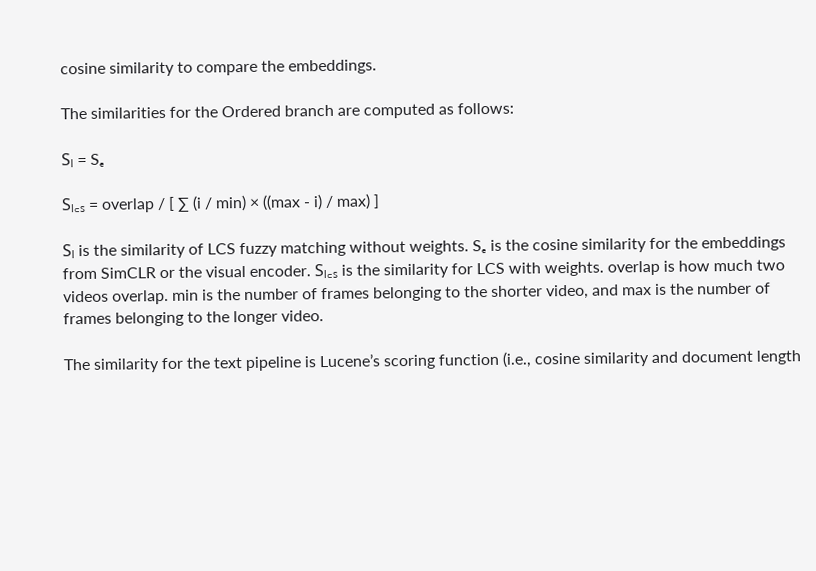cosine similarity to compare the embeddings.

The similarities for the Ordered branch are computed as follows:

Sₗ = Sₑ

Sₗ꜀ₛ = overlap / [ ∑ (i / min) × ((max - i) / max) ]

Sₗ is the similarity of LCS fuzzy matching without weights. Sₑ is the cosine similarity for the embeddings from SimCLR or the visual encoder. Sₗ꜀ₛ is the similarity for LCS with weights. overlap is how much two videos overlap. min is the number of frames belonging to the shorter video, and max is the number of frames belonging to the longer video.

The similarity for the text pipeline is Lucene’s scoring function (i.e., cosine similarity and document length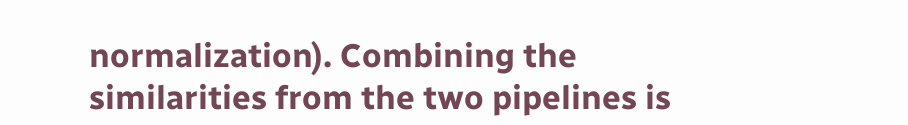normalization). Combining the similarities from the two pipelines is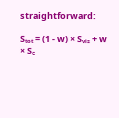straightforward:

Sₜₒₜ = (1 - w) × Sᵥᵢₛ + w × S꜀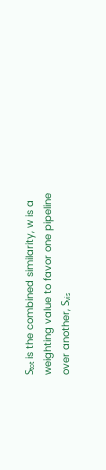Sₜₒₜ is the combined similarity, w is a weighting value to favor one pipeline over another, Sᵥᵢₛ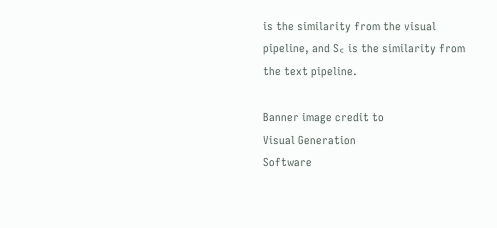is the similarity from the visual pipeline, and S꜀ is the similarity from the text pipeline.

Banner image credit to
Visual Generation
Software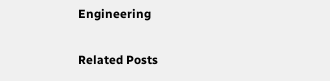Engineering

Related Posts